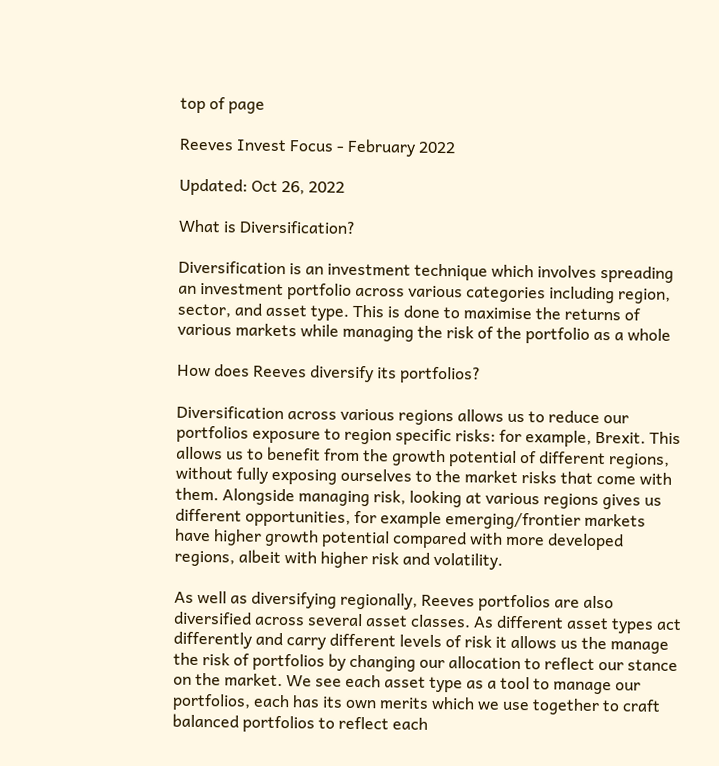top of page

Reeves Invest Focus - February 2022

Updated: Oct 26, 2022

What is Diversification?

Diversification is an investment technique which involves spreading an investment portfolio across various categories including region, sector, and asset type. This is done to maximise the returns of various markets while managing the risk of the portfolio as a whole

How does Reeves diversify its portfolios?

Diversification across various regions allows us to reduce our portfolios exposure to region specific risks: for example, Brexit. This allows us to benefit from the growth potential of different regions, without fully exposing ourselves to the market risks that come with them. Alongside managing risk, looking at various regions gives us different opportunities, for example emerging/frontier markets have higher growth potential compared with more developed regions, albeit with higher risk and volatility.

As well as diversifying regionally, Reeves portfolios are also diversified across several asset classes. As different asset types act differently and carry different levels of risk it allows us the manage the risk of portfolios by changing our allocation to reflect our stance on the market. We see each asset type as a tool to manage our portfolios, each has its own merits which we use together to craft balanced portfolios to reflect each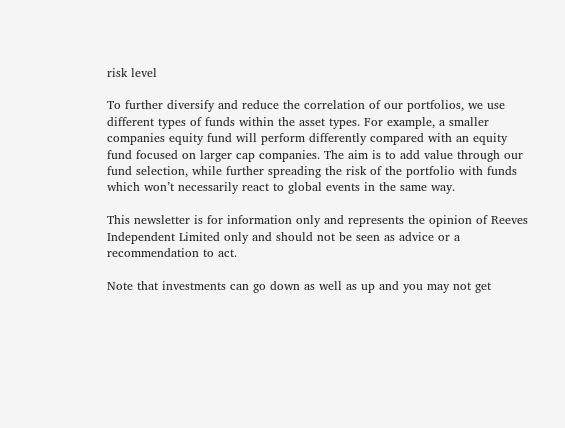risk level

To further diversify and reduce the correlation of our portfolios, we use different types of funds within the asset types. For example, a smaller companies equity fund will perform differently compared with an equity fund focused on larger cap companies. The aim is to add value through our fund selection, while further spreading the risk of the portfolio with funds which won’t necessarily react to global events in the same way.

This newsletter is for information only and represents the opinion of Reeves Independent Limited only and should not be seen as advice or a recommendation to act.

Note that investments can go down as well as up and you may not get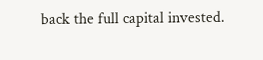back the full capital invested.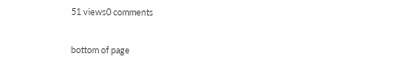51 views0 comments


bottom of page